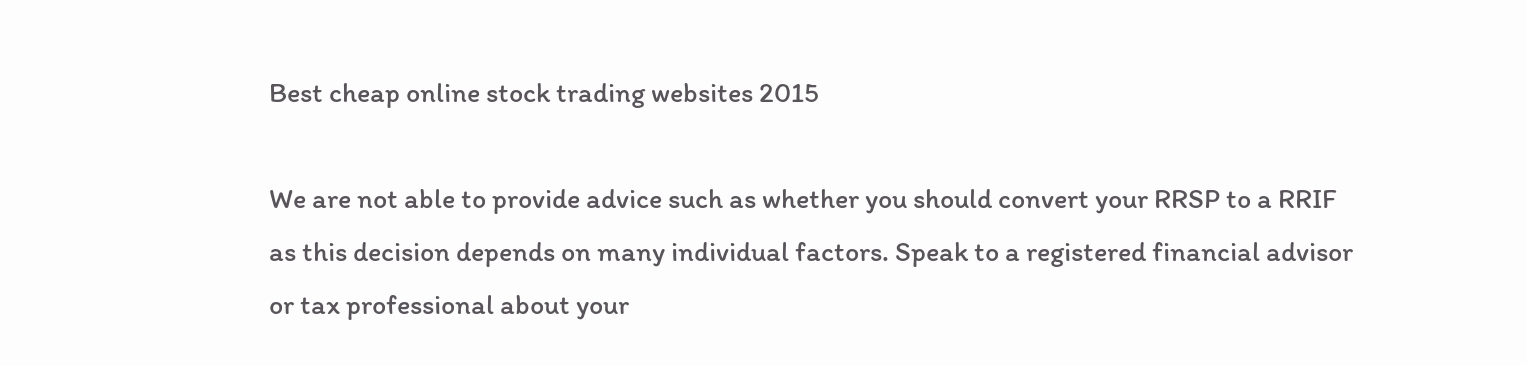Best cheap online stock trading websites 2015

We are not able to provide advice such as whether you should convert your RRSP to a RRIF as this decision depends on many individual factors. Speak to a registered financial advisor or tax professional about your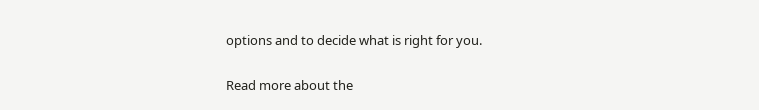options and to decide what is right for you.

Read more about the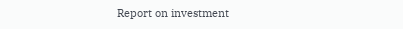Report on investment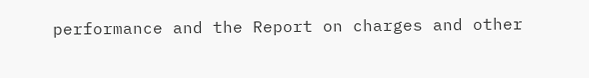performance and the Report on charges and other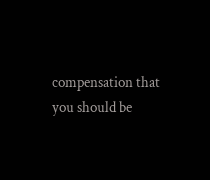compensation that you should be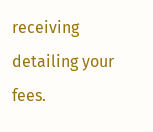receiving detailing your fees.